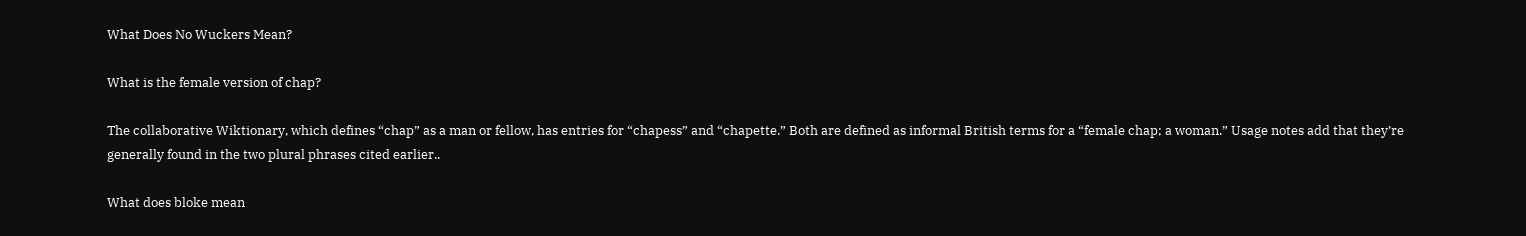What Does No Wuckers Mean?

What is the female version of chap?

The collaborative Wiktionary, which defines “chap” as a man or fellow, has entries for “chapess” and “chapette.” Both are defined as informal British terms for a “female chap; a woman.” Usage notes add that they’re generally found in the two plural phrases cited earlier..

What does bloke mean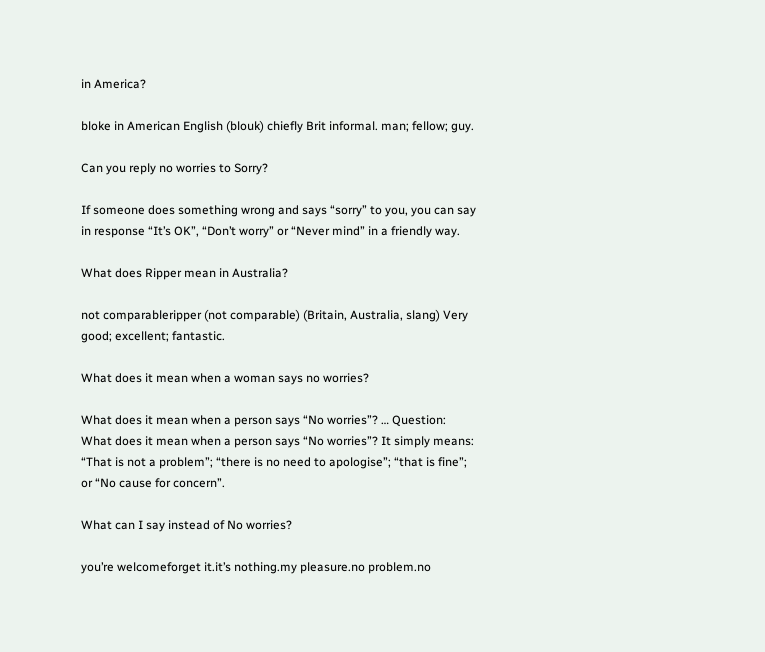in America?

bloke in American English (blouk) chiefly Brit informal. man; fellow; guy.

Can you reply no worries to Sorry?

If someone does something wrong and says “sorry” to you, you can say in response “It’s OK”, “Don’t worry” or “Never mind” in a friendly way.

What does Ripper mean in Australia?

not comparableripper (not comparable) (Britain, Australia, slang) Very good; excellent; fantastic.

What does it mean when a woman says no worries?

What does it mean when a person says “No worries”? … Question: What does it mean when a person says “No worries”? It simply means: “That is not a problem”; “there is no need to apologise”; “that is fine”; or “No cause for concern”.

What can I say instead of No worries?

you’re welcomeforget it.it’s nothing.my pleasure.no problem.no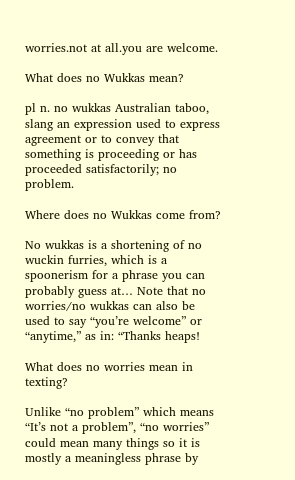worries.not at all.you are welcome.

What does no Wukkas mean?

pl n. no wukkas Australian taboo, slang an expression used to express agreement or to convey that something is proceeding or has proceeded satisfactorily; no problem.

Where does no Wukkas come from?

No wukkas is a shortening of no wuckin furries, which is a spoonerism for a phrase you can probably guess at… Note that no worries/no wukkas can also be used to say “you’re welcome” or “anytime,” as in: “Thanks heaps!

What does no worries mean in texting?

Unlike “no problem” which means “It’s not a problem”, “no worries” could mean many things so it is mostly a meaningless phrase by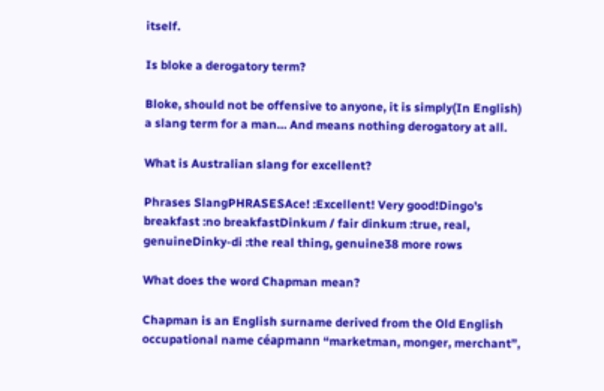itself.

Is bloke a derogatory term?

Bloke, should not be offensive to anyone, it is simply(In English) a slang term for a man… And means nothing derogatory at all.

What is Australian slang for excellent?

Phrases SlangPHRASESAce! :Excellent! Very good!Dingo’s breakfast :no breakfastDinkum / fair dinkum :true, real, genuineDinky-di :the real thing, genuine38 more rows

What does the word Chapman mean?

Chapman is an English surname derived from the Old English occupational name céapmann “marketman, monger, merchant”,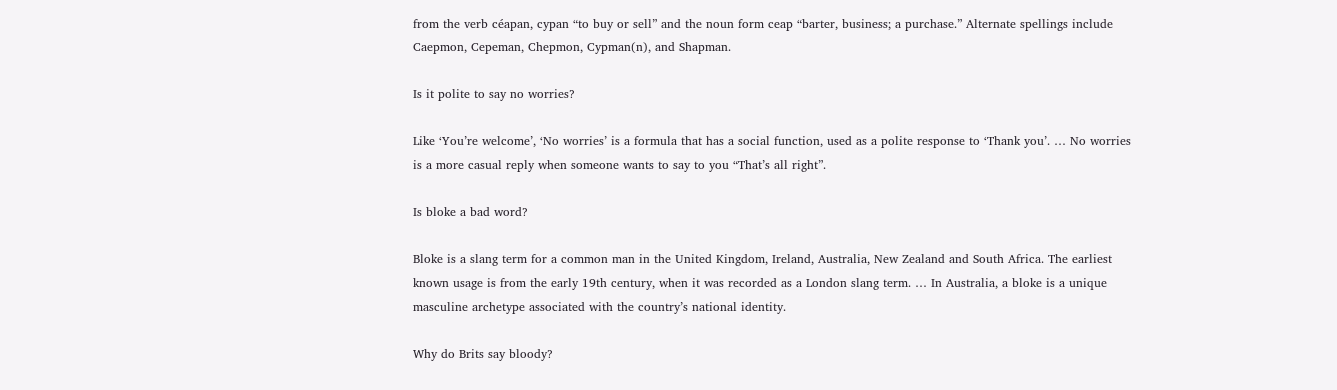from the verb céapan, cypan “to buy or sell” and the noun form ceap “barter, business; a purchase.” Alternate spellings include Caepmon, Cepeman, Chepmon, Cypman(n), and Shapman.

Is it polite to say no worries?

Like ‘You’re welcome’, ‘No worries’ is a formula that has a social function, used as a polite response to ‘Thank you’. … No worries is a more casual reply when someone wants to say to you “That’s all right”.

Is bloke a bad word?

Bloke is a slang term for a common man in the United Kingdom, Ireland, Australia, New Zealand and South Africa. The earliest known usage is from the early 19th century, when it was recorded as a London slang term. … In Australia, a bloke is a unique masculine archetype associated with the country’s national identity.

Why do Brits say bloody?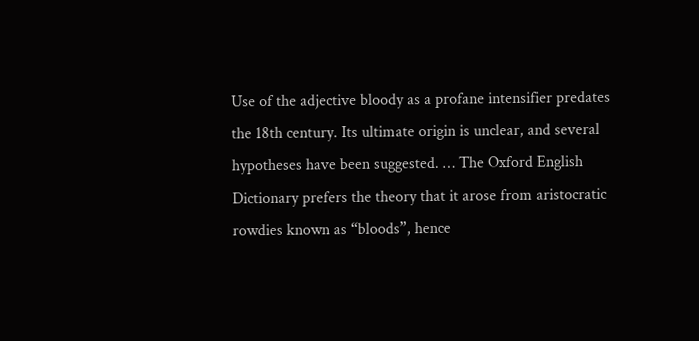Use of the adjective bloody as a profane intensifier predates the 18th century. Its ultimate origin is unclear, and several hypotheses have been suggested. … The Oxford English Dictionary prefers the theory that it arose from aristocratic rowdies known as “bloods”, hence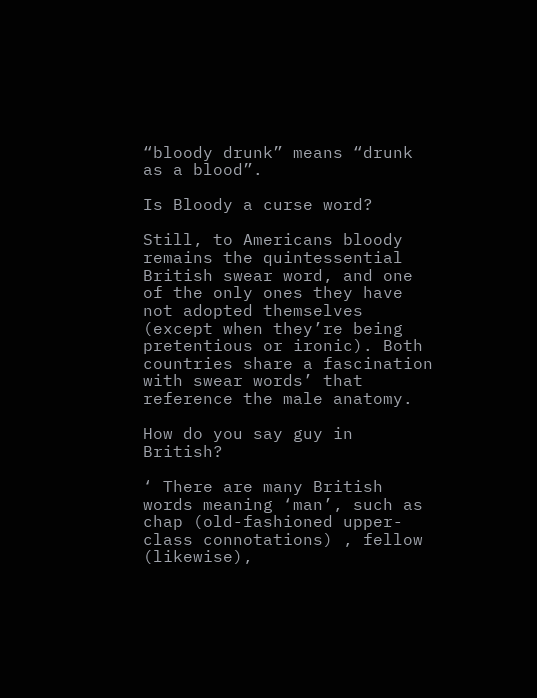“bloody drunk” means “drunk as a blood”.

Is Bloody a curse word?

Still, to Americans bloody remains the quintessential British swear word, and one of the only ones they have not adopted themselves (except when they’re being pretentious or ironic). Both countries share a fascination with swear words’ that reference the male anatomy.

How do you say guy in British?

‘ There are many British words meaning ‘man’, such as chap (old-fashioned upper-class connotations) , fellow (likewise),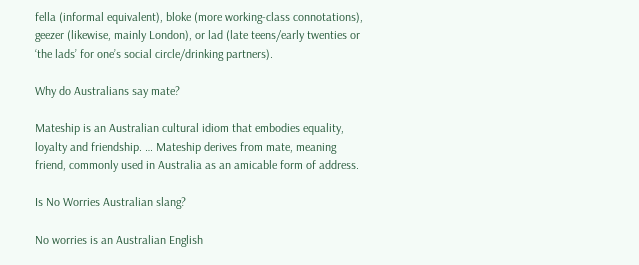fella (informal equivalent), bloke (more working-class connotations), geezer (likewise, mainly London), or lad (late teens/early twenties or ‘the lads’ for one’s social circle/drinking partners).

Why do Australians say mate?

Mateship is an Australian cultural idiom that embodies equality, loyalty and friendship. … Mateship derives from mate, meaning friend, commonly used in Australia as an amicable form of address.

Is No Worries Australian slang?

No worries is an Australian English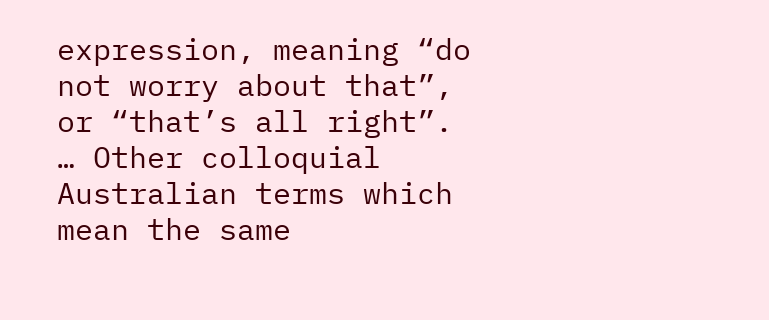expression, meaning “do not worry about that”, or “that’s all right”. … Other colloquial Australian terms which mean the same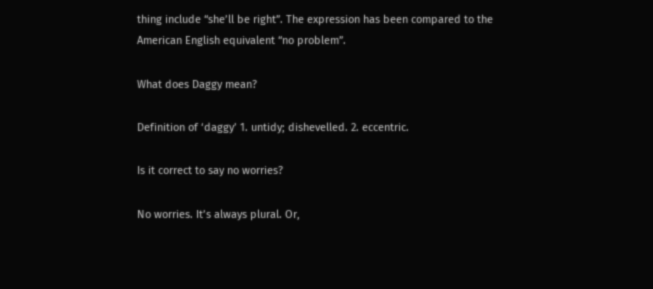thing include “she’ll be right”. The expression has been compared to the American English equivalent “no problem”.

What does Daggy mean?

Definition of ‘daggy’ 1. untidy; dishevelled. 2. eccentric.

Is it correct to say no worries?

No worries. It’s always plural. Or,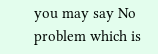you may say No problem which is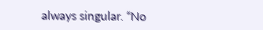always singular. “No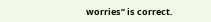worries” is correct.